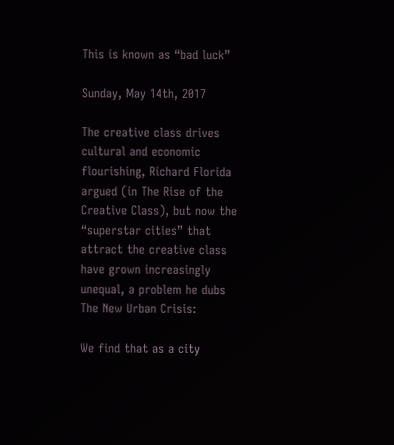This is known as “bad luck”

Sunday, May 14th, 2017

The creative class drives cultural and economic flourishing, Richard Florida argued (in The Rise of the Creative Class), but now the “superstar cities” that attract the creative class have grown increasingly unequal, a problem he dubs The New Urban Crisis:

We find that as a city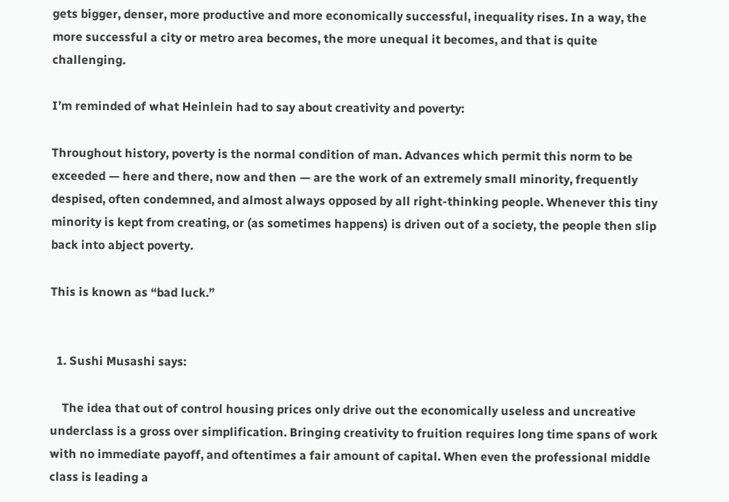gets bigger, denser, more productive and more economically successful, inequality rises. In a way, the more successful a city or metro area becomes, the more unequal it becomes, and that is quite challenging.

I’m reminded of what Heinlein had to say about creativity and poverty:

Throughout history, poverty is the normal condition of man. Advances which permit this norm to be exceeded — here and there, now and then — are the work of an extremely small minority, frequently despised, often condemned, and almost always opposed by all right-thinking people. Whenever this tiny minority is kept from creating, or (as sometimes happens) is driven out of a society, the people then slip back into abject poverty.

This is known as “bad luck.”


  1. Sushi Musashi says:

    The idea that out of control housing prices only drive out the economically useless and uncreative underclass is a gross over simplification. Bringing creativity to fruition requires long time spans of work with no immediate payoff, and oftentimes a fair amount of capital. When even the professional middle class is leading a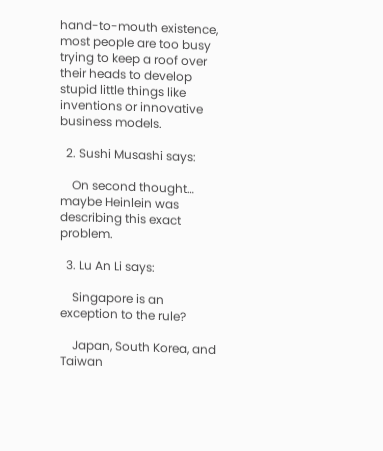hand-to-mouth existence, most people are too busy trying to keep a roof over their heads to develop stupid little things like inventions or innovative business models.

  2. Sushi Musashi says:

    On second thought… maybe Heinlein was describing this exact problem.

  3. Lu An Li says:

    Singapore is an exception to the rule?

    Japan, South Korea, and Taiwan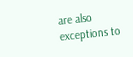are also exceptions to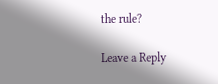the rule?

Leave a Reply